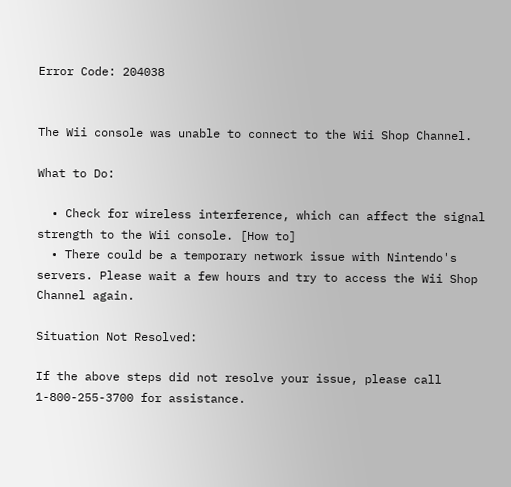Error Code: 204038


The Wii console was unable to connect to the Wii Shop Channel.

What to Do:

  • Check for wireless interference, which can affect the signal strength to the Wii console. [How to]
  • There could be a temporary network issue with Nintendo's servers. Please wait a few hours and try to access the Wii Shop Channel again.

Situation Not Resolved:

If the above steps did not resolve your issue, please call 1-800-255-3700 for assistance.